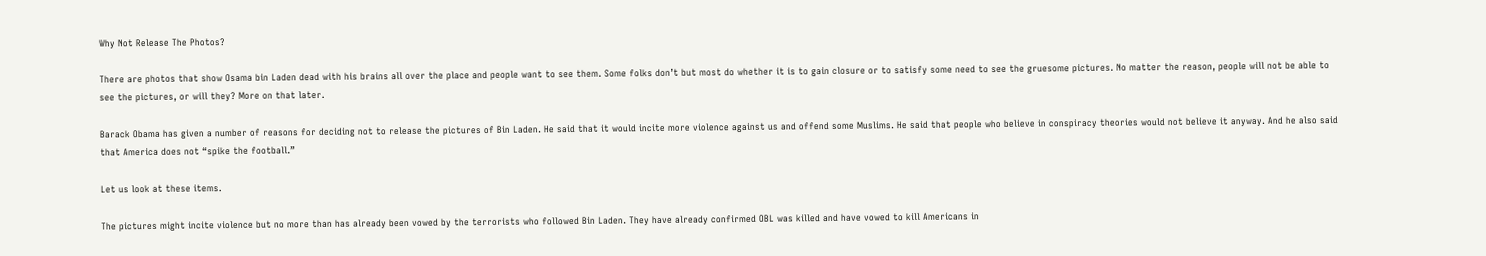Why Not Release The Photos?

There are photos that show Osama bin Laden dead with his brains all over the place and people want to see them. Some folks don’t but most do whether it is to gain closure or to satisfy some need to see the gruesome pictures. No matter the reason, people will not be able to see the pictures, or will they? More on that later.

Barack Obama has given a number of reasons for deciding not to release the pictures of Bin Laden. He said that it would incite more violence against us and offend some Muslims. He said that people who believe in conspiracy theories would not believe it anyway. And he also said that America does not “spike the football.”

Let us look at these items.

The pictures might incite violence but no more than has already been vowed by the terrorists who followed Bin Laden. They have already confirmed OBL was killed and have vowed to kill Americans in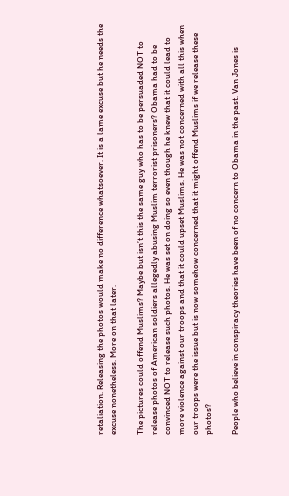retaliation. Releasing the photos would make no difference whatsoever. It is a lame excuse but he needs the excuse nonetheless. More on that later.

The pictures could offend Muslims? Maybe but isn’t this the same guy who has to be persuaded NOT to release photos of American soldiers allegedly abusing Muslim terrorist prisoners? Obama had to be convinced NOT to release such photos. He was set on doing so even though he knew that it could lead to more violence against our troops and that it could upset Muslims. He was not concerned with all this when our troops were the issue but is now somehow concerned that it might offend Muslims if we release these photos?

People who believe in conspiracy theories have been of no concern to Obama in the past. Van Jones is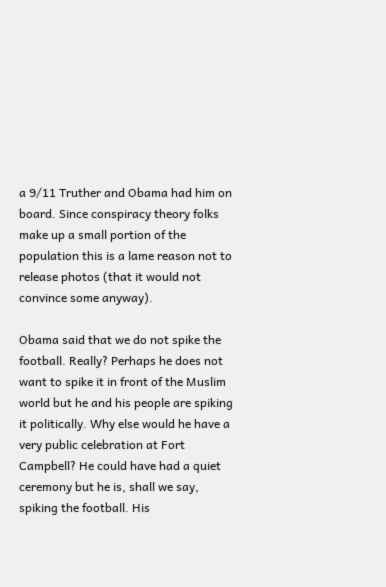a 9/11 Truther and Obama had him on board. Since conspiracy theory folks make up a small portion of the population this is a lame reason not to release photos (that it would not convince some anyway).

Obama said that we do not spike the football. Really? Perhaps he does not want to spike it in front of the Muslim world but he and his people are spiking it politically. Why else would he have a very public celebration at Fort Campbell? He could have had a quiet ceremony but he is, shall we say, spiking the football. His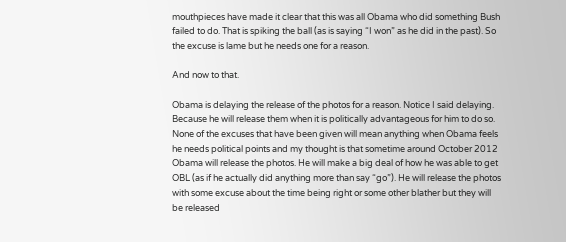mouthpieces have made it clear that this was all Obama who did something Bush failed to do. That is spiking the ball (as is saying “I won” as he did in the past). So the excuse is lame but he needs one for a reason.

And now to that.

Obama is delaying the release of the photos for a reason. Notice I said delaying. Because he will release them when it is politically advantageous for him to do so. None of the excuses that have been given will mean anything when Obama feels he needs political points and my thought is that sometime around October 2012 Obama will release the photos. He will make a big deal of how he was able to get OBL (as if he actually did anything more than say “go”). He will release the photos with some excuse about the time being right or some other blather but they will be released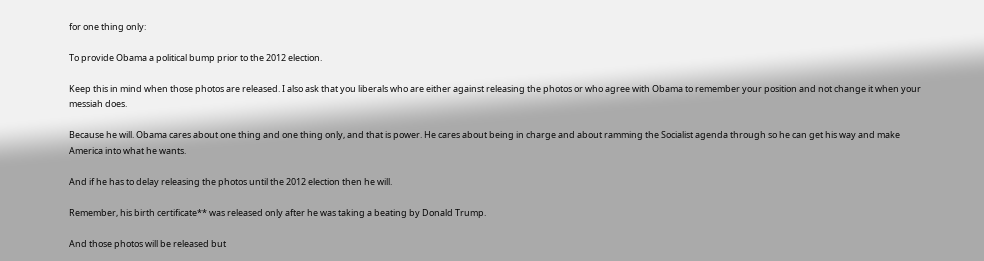for one thing only:

To provide Obama a political bump prior to the 2012 election.

Keep this in mind when those photos are released. I also ask that you liberals who are either against releasing the photos or who agree with Obama to remember your position and not change it when your messiah does.

Because he will. Obama cares about one thing and one thing only, and that is power. He cares about being in charge and about ramming the Socialist agenda through so he can get his way and make America into what he wants.

And if he has to delay releasing the photos until the 2012 election then he will.

Remember, his birth certificate** was released only after he was taking a beating by Donald Trump.

And those photos will be released but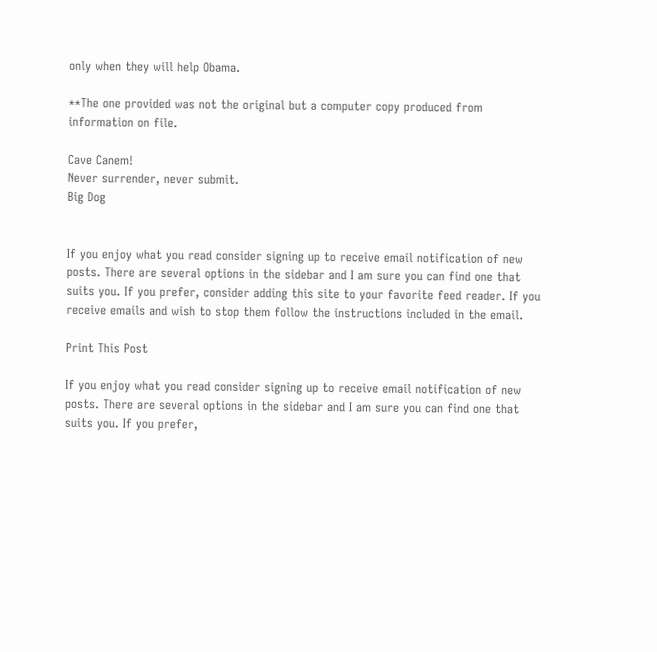only when they will help Obama.

**The one provided was not the original but a computer copy produced from information on file.

Cave Canem!
Never surrender, never submit.
Big Dog


If you enjoy what you read consider signing up to receive email notification of new posts. There are several options in the sidebar and I am sure you can find one that suits you. If you prefer, consider adding this site to your favorite feed reader. If you receive emails and wish to stop them follow the instructions included in the email.

Print This Post

If you enjoy what you read consider signing up to receive email notification of new posts. There are several options in the sidebar and I am sure you can find one that suits you. If you prefer,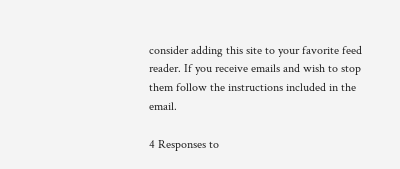consider adding this site to your favorite feed reader. If you receive emails and wish to stop them follow the instructions included in the email.

4 Responses to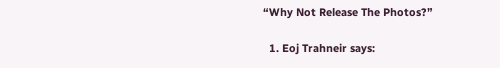“Why Not Release The Photos?”

  1. Eoj Trahneir says: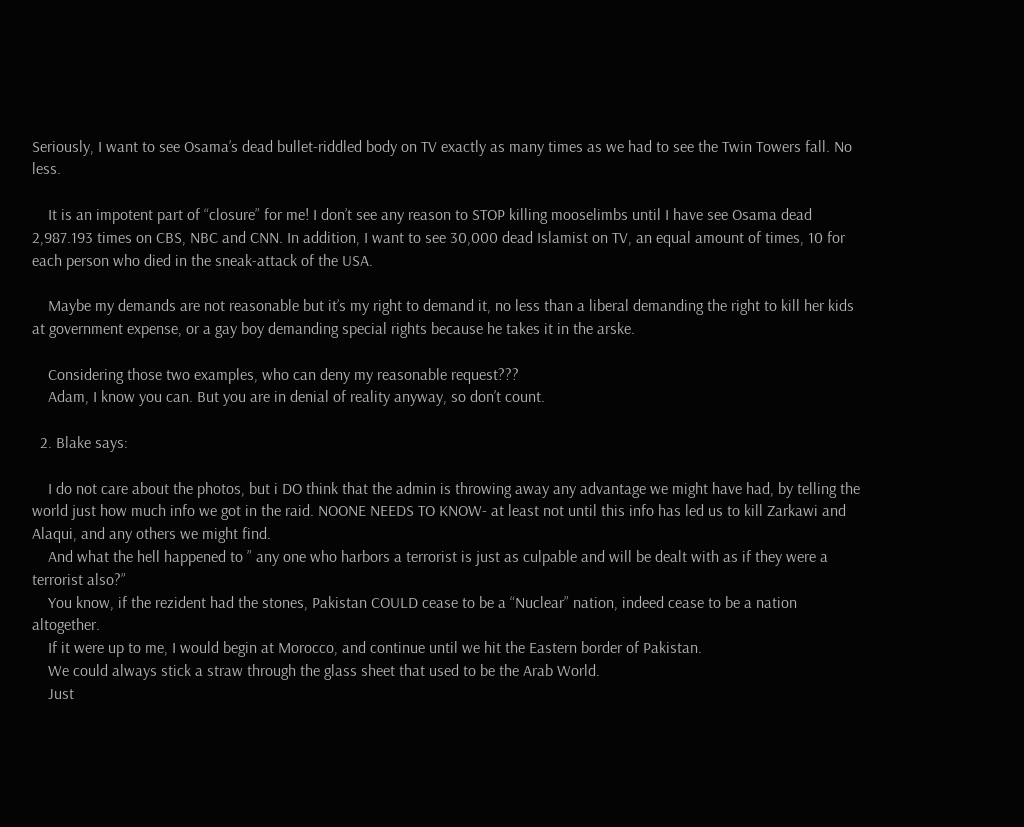Seriously, I want to see Osama’s dead bullet-riddled body on TV exactly as many times as we had to see the Twin Towers fall. No less.

    It is an impotent part of “closure” for me! I don’t see any reason to STOP killing mooselimbs until I have see Osama dead 2,987.193 times on CBS, NBC and CNN. In addition, I want to see 30,000 dead Islamist on TV, an equal amount of times, 10 for each person who died in the sneak-attack of the USA.

    Maybe my demands are not reasonable but it’s my right to demand it, no less than a liberal demanding the right to kill her kids at government expense, or a gay boy demanding special rights because he takes it in the arske.

    Considering those two examples, who can deny my reasonable request???
    Adam, I know you can. But you are in denial of reality anyway, so don’t count.

  2. Blake says:

    I do not care about the photos, but i DO think that the admin is throwing away any advantage we might have had, by telling the world just how much info we got in the raid. NOONE NEEDS TO KNOW- at least not until this info has led us to kill Zarkawi and Alaqui, and any others we might find.
    And what the hell happened to ” any one who harbors a terrorist is just as culpable and will be dealt with as if they were a terrorist also?”
    You know, if the rezident had the stones, Pakistan COULD cease to be a “Nuclear” nation, indeed cease to be a nation altogether.
    If it were up to me, I would begin at Morocco, and continue until we hit the Eastern border of Pakistan.
    We could always stick a straw through the glass sheet that used to be the Arab World.
    Just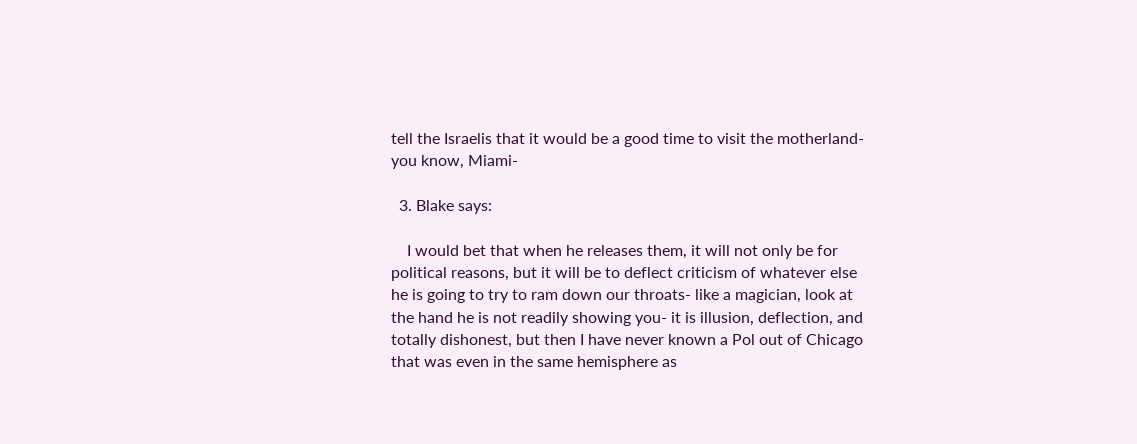tell the Israelis that it would be a good time to visit the motherland- you know, Miami-

  3. Blake says:

    I would bet that when he releases them, it will not only be for political reasons, but it will be to deflect criticism of whatever else he is going to try to ram down our throats- like a magician, look at the hand he is not readily showing you- it is illusion, deflection, and totally dishonest, but then I have never known a Pol out of Chicago that was even in the same hemisphere as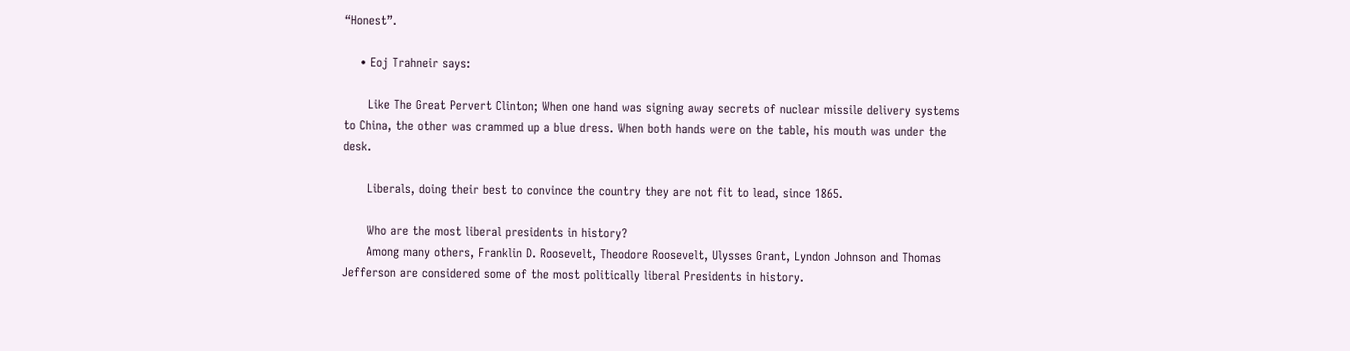“Honest”.

    • Eoj Trahneir says:

      Like The Great Pervert Clinton; When one hand was signing away secrets of nuclear missile delivery systems to China, the other was crammed up a blue dress. When both hands were on the table, his mouth was under the desk.

      Liberals, doing their best to convince the country they are not fit to lead, since 1865.

      Who are the most liberal presidents in history?
      Among many others, Franklin D. Roosevelt, Theodore Roosevelt, Ulysses Grant, Lyndon Johnson and Thomas Jefferson are considered some of the most politically liberal Presidents in history.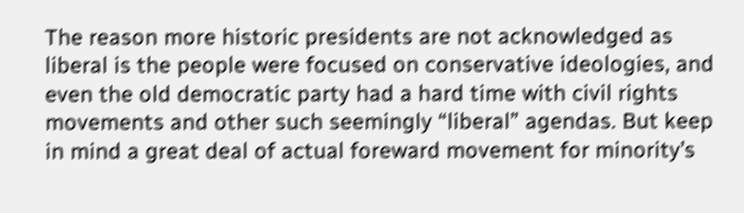The reason more historic presidents are not acknowledged as liberal is the people were focused on conservative ideologies, and even the old democratic party had a hard time with civil rights movements and other such seemingly “liberal” agendas. But keep in mind a great deal of actual foreward movement for minority’s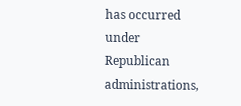has occurred under Republican administrations,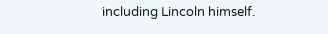including Lincoln himself.